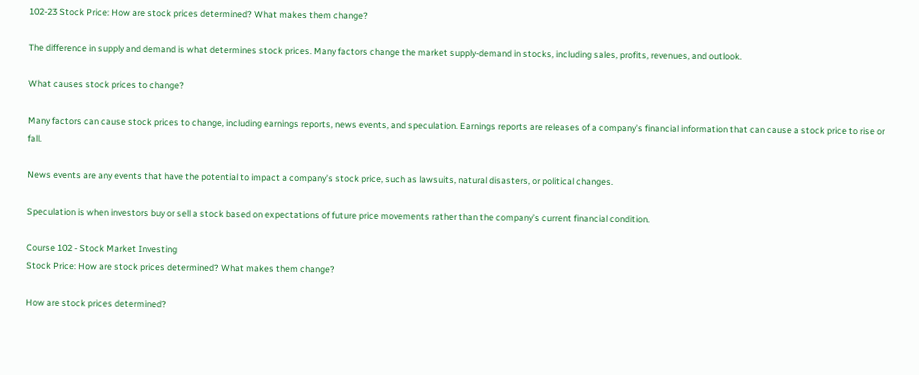102-23 Stock Price: How are stock prices determined? What makes them change?

The difference in supply and demand is what determines stock prices. Many factors change the market supply-demand in stocks, including sales, profits, revenues, and outlook.

What causes stock prices to change?

Many factors can cause stock prices to change, including earnings reports, news events, and speculation. Earnings reports are releases of a company’s financial information that can cause a stock price to rise or fall.

News events are any events that have the potential to impact a company’s stock price, such as lawsuits, natural disasters, or political changes.

Speculation is when investors buy or sell a stock based on expectations of future price movements rather than the company’s current financial condition.

Course 102 - Stock Market Investing
Stock Price: How are stock prices determined? What makes them change?

How are stock prices determined?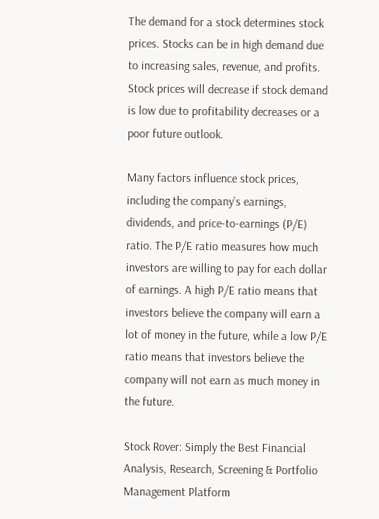The demand for a stock determines stock prices. Stocks can be in high demand due to increasing sales, revenue, and profits. Stock prices will decrease if stock demand is low due to profitability decreases or a poor future outlook.

Many factors influence stock prices, including the company’s earnings, dividends, and price-to-earnings (P/E) ratio. The P/E ratio measures how much investors are willing to pay for each dollar of earnings. A high P/E ratio means that investors believe the company will earn a lot of money in the future, while a low P/E ratio means that investors believe the company will not earn as much money in the future.

Stock Rover: Simply the Best Financial Analysis, Research, Screening & Portfolio Management Platform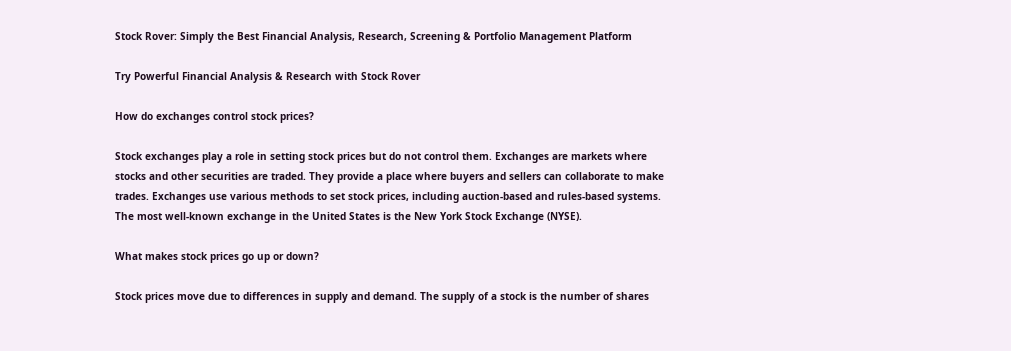Stock Rover: Simply the Best Financial Analysis, Research, Screening & Portfolio Management Platform

Try Powerful Financial Analysis & Research with Stock Rover

How do exchanges control stock prices?

Stock exchanges play a role in setting stock prices but do not control them. Exchanges are markets where stocks and other securities are traded. They provide a place where buyers and sellers can collaborate to make trades. Exchanges use various methods to set stock prices, including auction-based and rules-based systems. The most well-known exchange in the United States is the New York Stock Exchange (NYSE).

What makes stock prices go up or down?

Stock prices move due to differences in supply and demand. The supply of a stock is the number of shares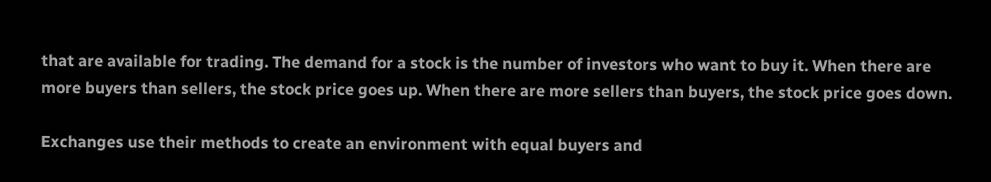that are available for trading. The demand for a stock is the number of investors who want to buy it. When there are more buyers than sellers, the stock price goes up. When there are more sellers than buyers, the stock price goes down.

Exchanges use their methods to create an environment with equal buyers and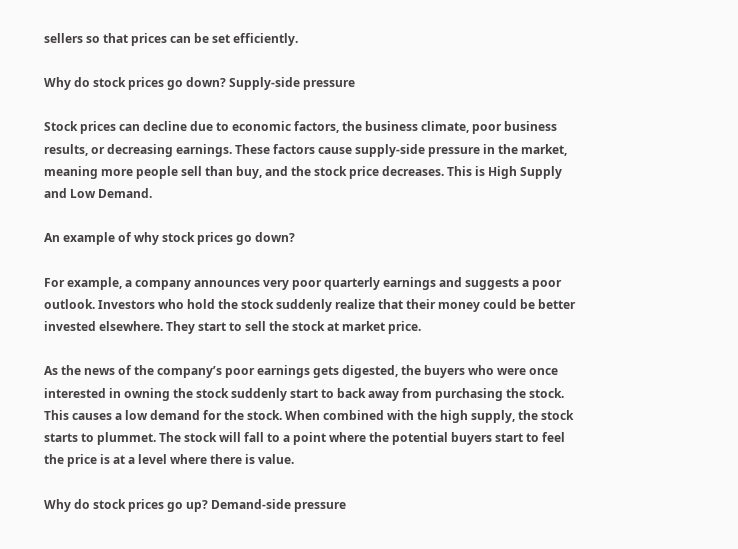sellers so that prices can be set efficiently.

Why do stock prices go down? Supply-side pressure

Stock prices can decline due to economic factors, the business climate, poor business results, or decreasing earnings. These factors cause supply-side pressure in the market, meaning more people sell than buy, and the stock price decreases. This is High Supply and Low Demand.

An example of why stock prices go down?

For example, a company announces very poor quarterly earnings and suggests a poor outlook. Investors who hold the stock suddenly realize that their money could be better invested elsewhere. They start to sell the stock at market price.

As the news of the company’s poor earnings gets digested, the buyers who were once interested in owning the stock suddenly start to back away from purchasing the stock. This causes a low demand for the stock. When combined with the high supply, the stock starts to plummet. The stock will fall to a point where the potential buyers start to feel the price is at a level where there is value.

Why do stock prices go up? Demand-side pressure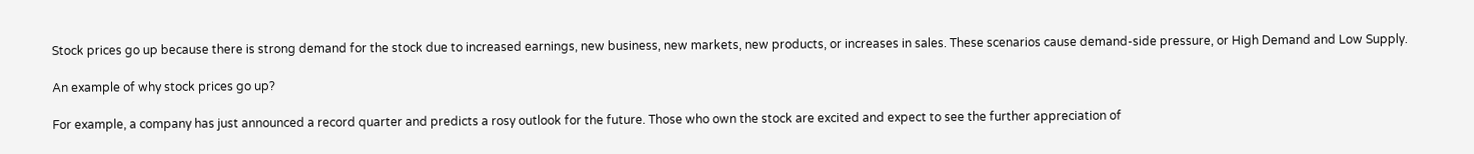Stock prices go up because there is strong demand for the stock due to increased earnings, new business, new markets, new products, or increases in sales. These scenarios cause demand-side pressure, or High Demand and Low Supply.

An example of why stock prices go up?

For example, a company has just announced a record quarter and predicts a rosy outlook for the future. Those who own the stock are excited and expect to see the further appreciation of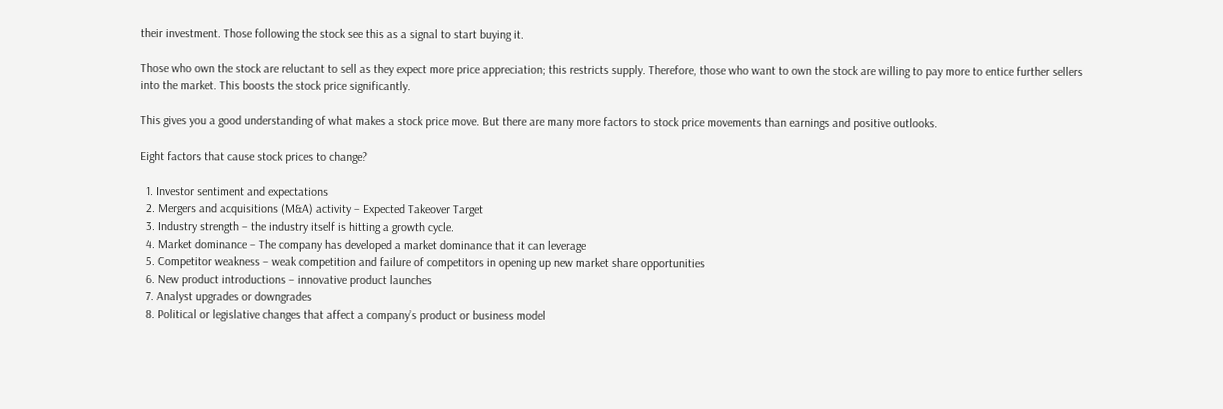their investment. Those following the stock see this as a signal to start buying it.

Those who own the stock are reluctant to sell as they expect more price appreciation; this restricts supply. Therefore, those who want to own the stock are willing to pay more to entice further sellers into the market. This boosts the stock price significantly.

This gives you a good understanding of what makes a stock price move. But there are many more factors to stock price movements than earnings and positive outlooks.

Eight factors that cause stock prices to change?

  1. Investor sentiment and expectations
  2. Mergers and acquisitions (M&A) activity – Expected Takeover Target
  3. Industry strength – the industry itself is hitting a growth cycle.
  4. Market dominance – The company has developed a market dominance that it can leverage
  5. Competitor weakness – weak competition and failure of competitors in opening up new market share opportunities
  6. New product introductions – innovative product launches
  7. Analyst upgrades or downgrades
  8. Political or legislative changes that affect a company’s product or business model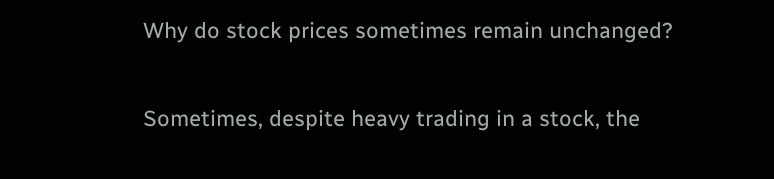Why do stock prices sometimes remain unchanged?

Sometimes, despite heavy trading in a stock, the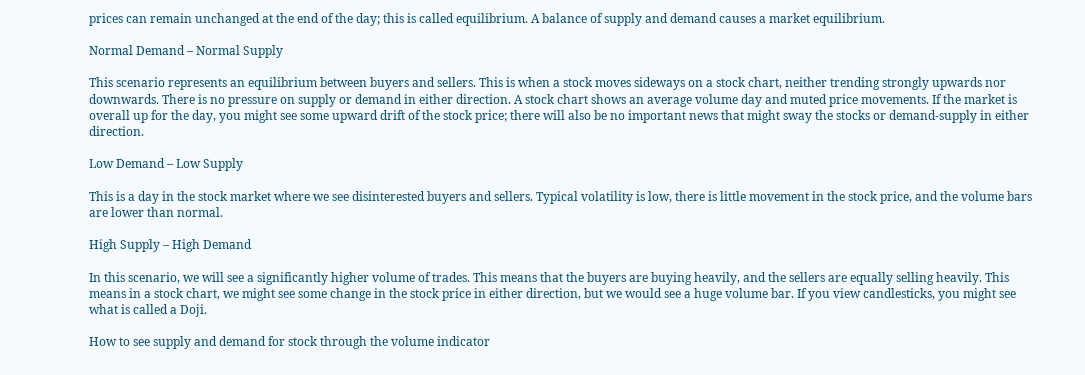prices can remain unchanged at the end of the day; this is called equilibrium. A balance of supply and demand causes a market equilibrium.

Normal Demand – Normal Supply

This scenario represents an equilibrium between buyers and sellers. This is when a stock moves sideways on a stock chart, neither trending strongly upwards nor downwards. There is no pressure on supply or demand in either direction. A stock chart shows an average volume day and muted price movements. If the market is overall up for the day, you might see some upward drift of the stock price; there will also be no important news that might sway the stocks or demand-supply in either direction.

Low Demand – Low Supply

This is a day in the stock market where we see disinterested buyers and sellers. Typical volatility is low, there is little movement in the stock price, and the volume bars are lower than normal.

High Supply – High Demand

In this scenario, we will see a significantly higher volume of trades. This means that the buyers are buying heavily, and the sellers are equally selling heavily. This means in a stock chart, we might see some change in the stock price in either direction, but we would see a huge volume bar. If you view candlesticks, you might see what is called a Doji.

How to see supply and demand for stock through the volume indicator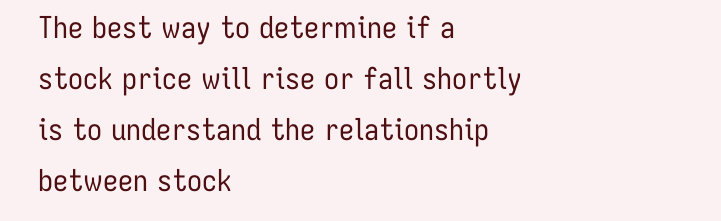The best way to determine if a stock price will rise or fall shortly is to understand the relationship between stock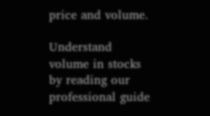price and volume.

Understand volume in stocks by reading our professional guide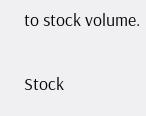to stock volume.

Stock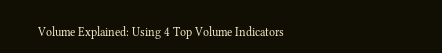Volume Explained: Using 4 Top Volume Indicators